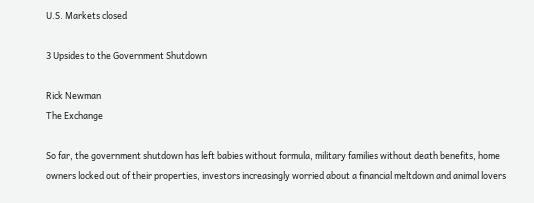U.S. Markets closed

3 Upsides to the Government Shutdown

Rick Newman
The Exchange

So far, the government shutdown has left babies without formula, military families without death benefits, home owners locked out of their properties, investors increasingly worried about a financial meltdown and animal lovers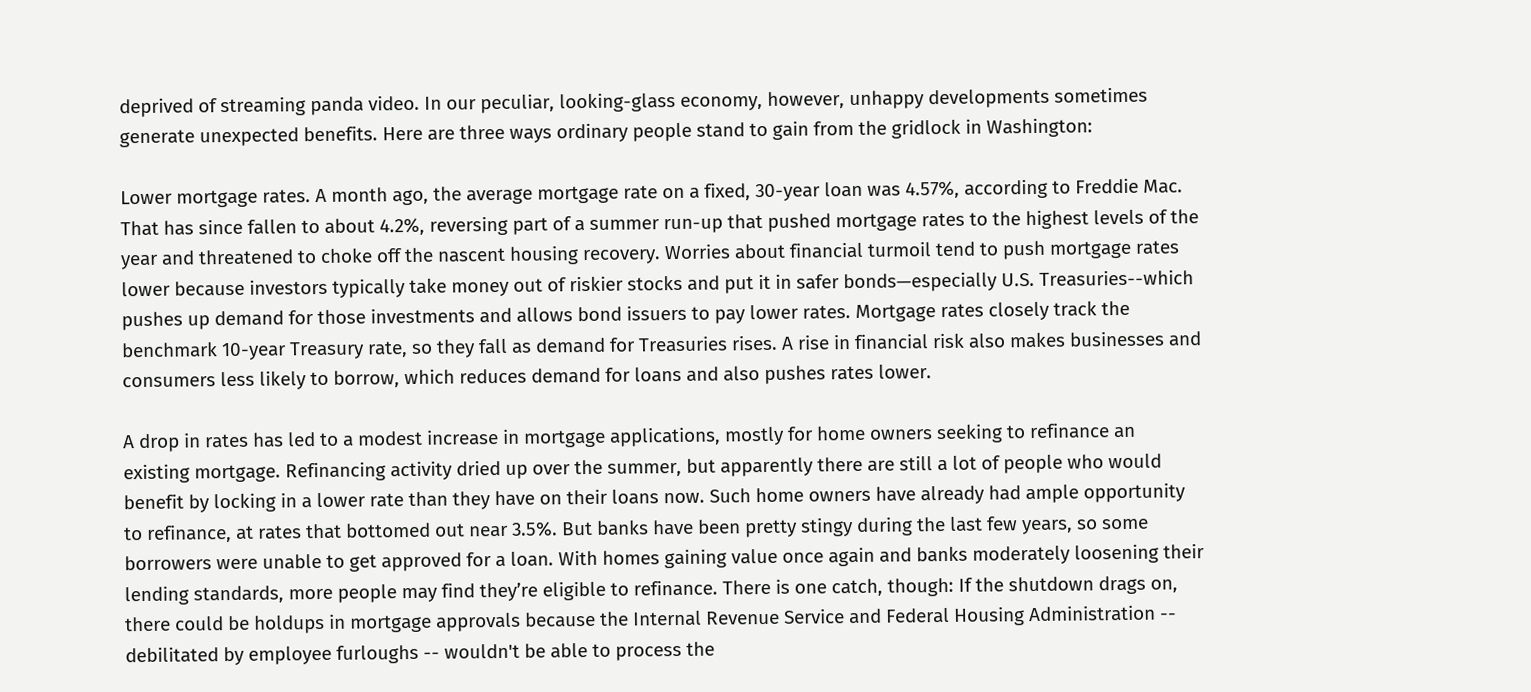deprived of streaming panda video. In our peculiar, looking-glass economy, however, unhappy developments sometimes generate unexpected benefits. Here are three ways ordinary people stand to gain from the gridlock in Washington:

Lower mortgage rates. A month ago, the average mortgage rate on a fixed, 30-year loan was 4.57%, according to Freddie Mac. That has since fallen to about 4.2%, reversing part of a summer run-up that pushed mortgage rates to the highest levels of the year and threatened to choke off the nascent housing recovery. Worries about financial turmoil tend to push mortgage rates lower because investors typically take money out of riskier stocks and put it in safer bonds—especially U.S. Treasuries--which pushes up demand for those investments and allows bond issuers to pay lower rates. Mortgage rates closely track the benchmark 10-year Treasury rate, so they fall as demand for Treasuries rises. A rise in financial risk also makes businesses and consumers less likely to borrow, which reduces demand for loans and also pushes rates lower.

A drop in rates has led to a modest increase in mortgage applications, mostly for home owners seeking to refinance an existing mortgage. Refinancing activity dried up over the summer, but apparently there are still a lot of people who would benefit by locking in a lower rate than they have on their loans now. Such home owners have already had ample opportunity to refinance, at rates that bottomed out near 3.5%. But banks have been pretty stingy during the last few years, so some borrowers were unable to get approved for a loan. With homes gaining value once again and banks moderately loosening their lending standards, more people may find they’re eligible to refinance. There is one catch, though: If the shutdown drags on, there could be holdups in mortgage approvals because the Internal Revenue Service and Federal Housing Administration -- debilitated by employee furloughs -- wouldn't be able to process the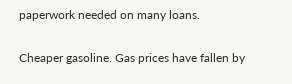paperwork needed on many loans.

Cheaper gasoline. Gas prices have fallen by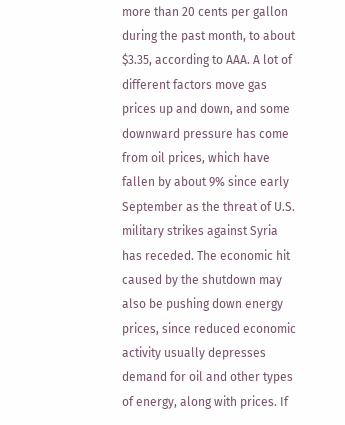more than 20 cents per gallon during the past month, to about $3.35, according to AAA. A lot of different factors move gas prices up and down, and some downward pressure has come from oil prices, which have fallen by about 9% since early September as the threat of U.S. military strikes against Syria has receded. The economic hit caused by the shutdown may also be pushing down energy prices, since reduced economic activity usually depresses demand for oil and other types of energy, along with prices. If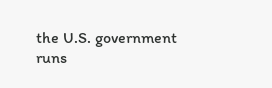the U.S. government runs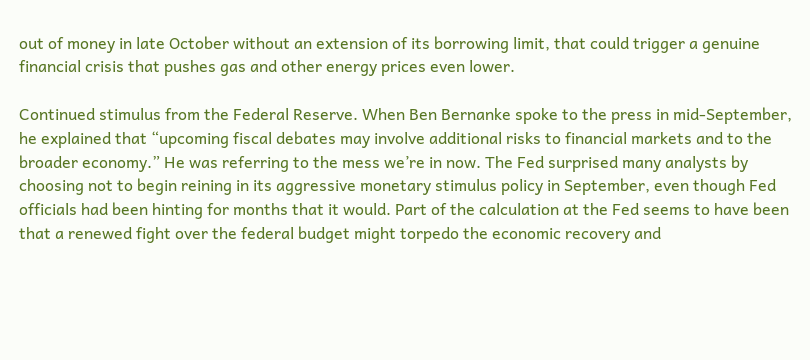out of money in late October without an extension of its borrowing limit, that could trigger a genuine financial crisis that pushes gas and other energy prices even lower.

Continued stimulus from the Federal Reserve. When Ben Bernanke spoke to the press in mid-September, he explained that “upcoming fiscal debates may involve additional risks to financial markets and to the broader economy.” He was referring to the mess we’re in now. The Fed surprised many analysts by choosing not to begin reining in its aggressive monetary stimulus policy in September, even though Fed officials had been hinting for months that it would. Part of the calculation at the Fed seems to have been that a renewed fight over the federal budget might torpedo the economic recovery and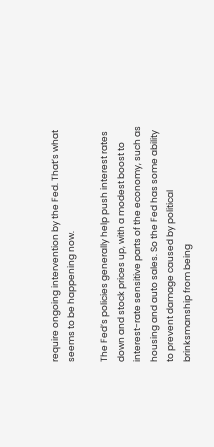require ongoing intervention by the Fed. That’s what seems to be happening now.

The Fed’s policies generally help push interest rates down and stock prices up, with a modest boost to interest-rate sensitive parts of the economy, such as housing and auto sales. So the Fed has some ability to prevent damage caused by political brinksmanship from being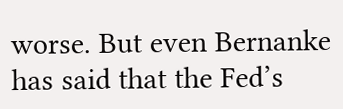worse. But even Bernanke has said that the Fed’s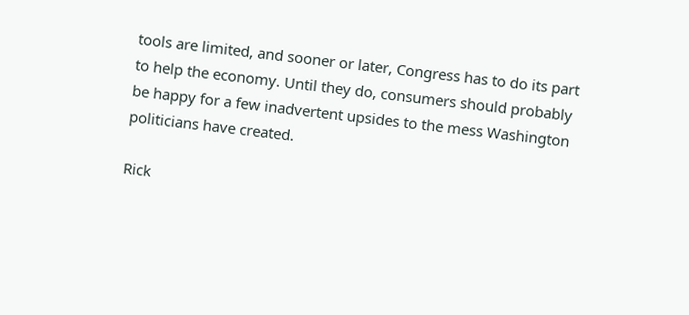tools are limited, and sooner or later, Congress has to do its part to help the economy. Until they do, consumers should probably be happy for a few inadvertent upsides to the mess Washington politicians have created.

Rick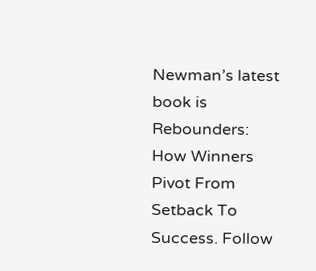Newman’s latest book is Rebounders: How Winners Pivot From Setback To Success. Follow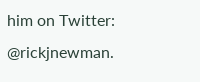him on Twitter: @rickjnewman.